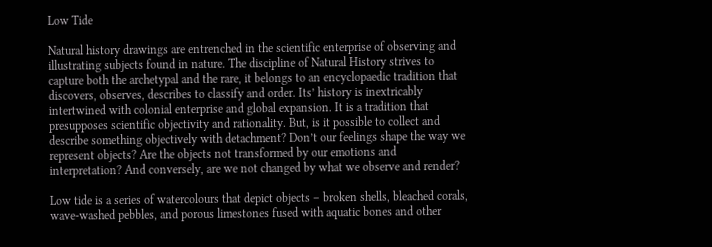Low Tide

Natural history drawings are entrenched in the scientific enterprise of observing and illustrating subjects found in nature. The discipline of Natural History strives to capture both the archetypal and the rare, it belongs to an encyclopaedic tradition that discovers, observes, describes to classify and order. Its’ history is inextricably intertwined with colonial enterprise and global expansion. It is a tradition that presupposes scientific objectivity and rationality. But, is it possible to collect and describe something objectively with detachment? Don’t our feelings shape the way we represent objects? Are the objects not transformed by our emotions and interpretation? And conversely, are we not changed by what we observe and render?

Low tide is a series of watercolours that depict objects – broken shells, bleached corals, wave-washed pebbles, and porous limestones fused with aquatic bones and other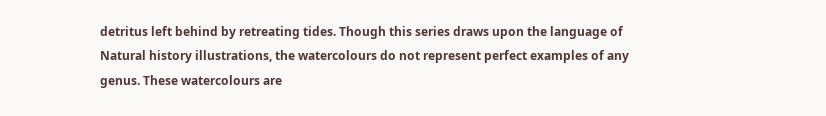detritus left behind by retreating tides. Though this series draws upon the language of Natural history illustrations, the watercolours do not represent perfect examples of any genus. These watercolours are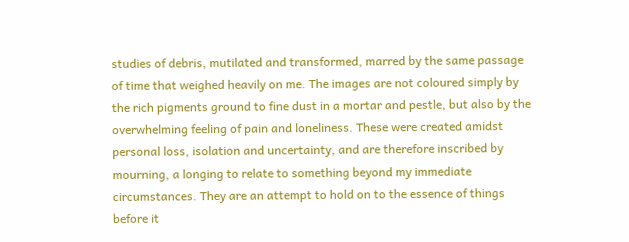studies of debris, mutilated and transformed, marred by the same passage of time that weighed heavily on me. The images are not coloured simply by the rich pigments ground to fine dust in a mortar and pestle, but also by the overwhelming feeling of pain and loneliness. These were created amidst personal loss, isolation and uncertainty, and are therefore inscribed by mourning, a longing to relate to something beyond my immediate circumstances. They are an attempt to hold on to the essence of things before it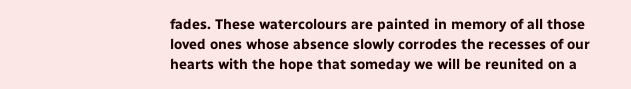fades. These watercolours are painted in memory of all those loved ones whose absence slowly corrodes the recesses of our hearts with the hope that someday we will be reunited on a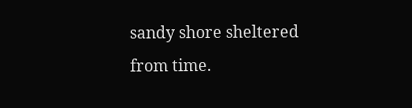sandy shore sheltered from time.